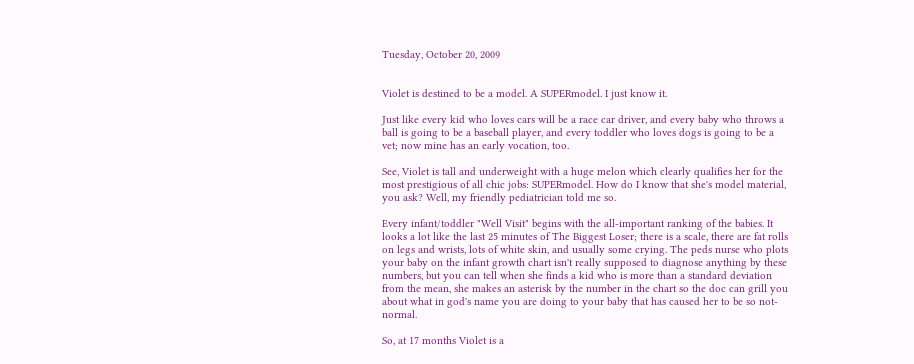Tuesday, October 20, 2009


Violet is destined to be a model. A SUPERmodel. I just know it.

Just like every kid who loves cars will be a race car driver, and every baby who throws a ball is going to be a baseball player, and every toddler who loves dogs is going to be a vet; now mine has an early vocation, too.

See, Violet is tall and underweight with a huge melon which clearly qualifies her for the most prestigious of all chic jobs: SUPERmodel. How do I know that she's model material, you ask? Well, my friendly pediatrician told me so.

Every infant/toddler "Well Visit" begins with the all-important ranking of the babies. It looks a lot like the last 25 minutes of The Biggest Loser; there is a scale, there are fat rolls on legs and wrists, lots of white skin, and usually some crying. The peds nurse who plots your baby on the infant growth chart isn't really supposed to diagnose anything by these numbers, but you can tell when she finds a kid who is more than a standard deviation from the mean, she makes an asterisk by the number in the chart so the doc can grill you about what in god's name you are doing to your baby that has caused her to be so not-normal.

So, at 17 months Violet is a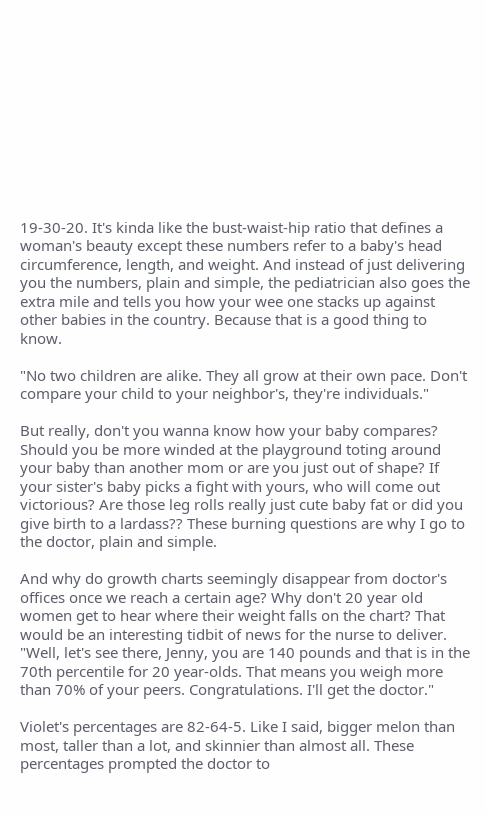19-30-20. It's kinda like the bust-waist-hip ratio that defines a woman's beauty except these numbers refer to a baby's head circumference, length, and weight. And instead of just delivering you the numbers, plain and simple, the pediatrician also goes the extra mile and tells you how your wee one stacks up against other babies in the country. Because that is a good thing to know.

"No two children are alike. They all grow at their own pace. Don't compare your child to your neighbor's, they're individuals."

But really, don't you wanna know how your baby compares? Should you be more winded at the playground toting around your baby than another mom or are you just out of shape? If your sister's baby picks a fight with yours, who will come out victorious? Are those leg rolls really just cute baby fat or did you give birth to a lardass?? These burning questions are why I go to the doctor, plain and simple.

And why do growth charts seemingly disappear from doctor's offices once we reach a certain age? Why don't 20 year old women get to hear where their weight falls on the chart? That would be an interesting tidbit of news for the nurse to deliver. "Well, let's see there, Jenny, you are 140 pounds and that is in the 70th percentile for 20 year-olds. That means you weigh more than 70% of your peers. Congratulations. I'll get the doctor."

Violet's percentages are 82-64-5. Like I said, bigger melon than most, taller than a lot, and skinnier than almost all. These percentages prompted the doctor to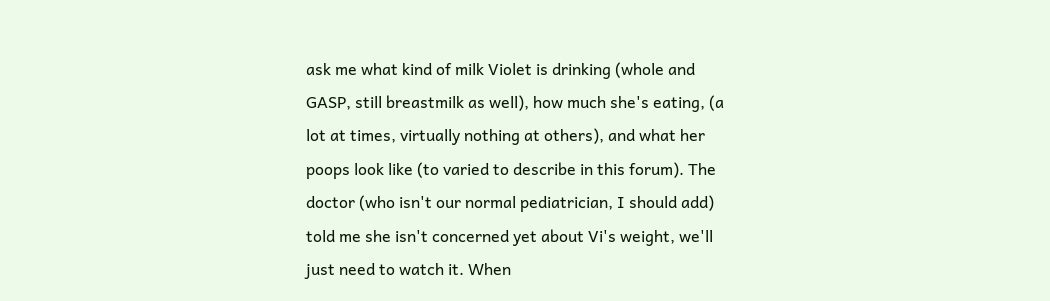ask me what kind of milk Violet is drinking (whole and GASP, still breastmilk as well), how much she's eating, (a lot at times, virtually nothing at others), and what her poops look like (to varied to describe in this forum). The doctor (who isn't our normal pediatrician, I should add) told me she isn't concerned yet about Vi's weight, we'll just need to watch it. When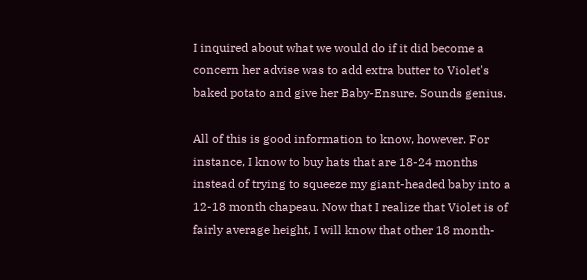I inquired about what we would do if it did become a concern her advise was to add extra butter to Violet's baked potato and give her Baby-Ensure. Sounds genius.

All of this is good information to know, however. For instance, I know to buy hats that are 18-24 months instead of trying to squeeze my giant-headed baby into a 12-18 month chapeau. Now that I realize that Violet is of fairly average height, I will know that other 18 month-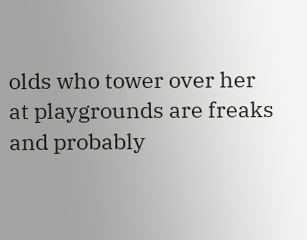olds who tower over her at playgrounds are freaks and probably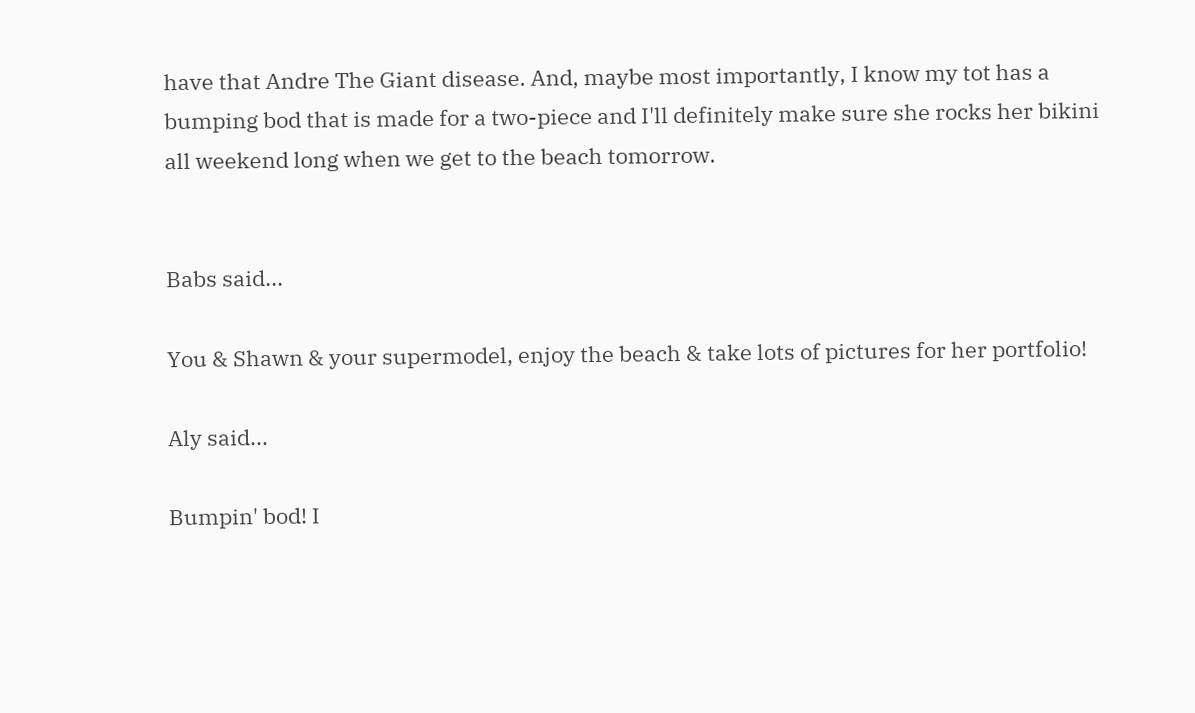have that Andre The Giant disease. And, maybe most importantly, I know my tot has a bumping bod that is made for a two-piece and I'll definitely make sure she rocks her bikini all weekend long when we get to the beach tomorrow.


Babs said...

You & Shawn & your supermodel, enjoy the beach & take lots of pictures for her portfolio!

Aly said...

Bumpin' bod! I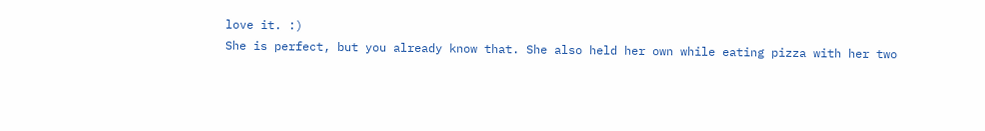love it. :)
She is perfect, but you already know that. She also held her own while eating pizza with her two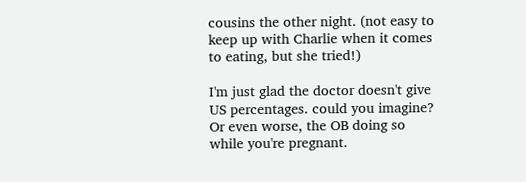cousins the other night. (not easy to keep up with Charlie when it comes to eating, but she tried!)

I'm just glad the doctor doesn't give US percentages. could you imagine? Or even worse, the OB doing so while you're pregnant.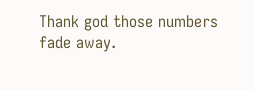Thank god those numbers fade away.